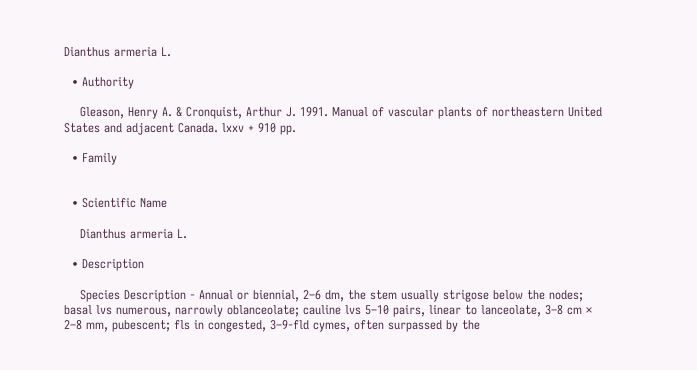Dianthus armeria L.

  • Authority

    Gleason, Henry A. & Cronquist, Arthur J. 1991. Manual of vascular plants of northeastern United States and adjacent Canada. lxxv + 910 pp.

  • Family


  • Scientific Name

    Dianthus armeria L.

  • Description

    Species Description - Annual or biennial, 2–6 dm, the stem usually strigose below the nodes; basal lvs numerous, narrowly oblanceolate; cauline lvs 5–10 pairs, linear to lanceolate, 3–8 cm × 2–8 mm, pubescent; fls in congested, 3–9-fld cymes, often surpassed by the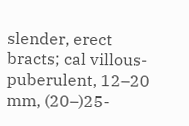slender, erect bracts; cal villous-puberulent, 12–20 mm, (20–)25-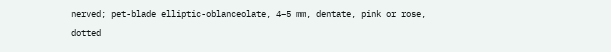nerved; pet-blade elliptic-oblanceolate, 4–5 mm, dentate, pink or rose, dotted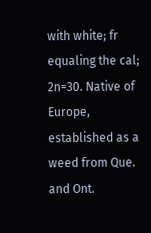with white; fr equaling the cal; 2n=30. Native of Europe, established as a weed from Que. and Ont.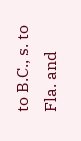to B.C., s. to Fla. and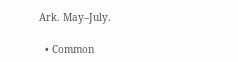Ark. May–July.

  • Common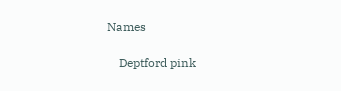Names

    Deptford pink